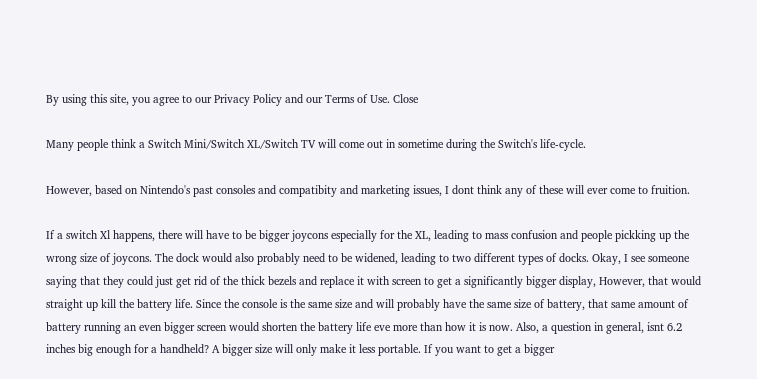By using this site, you agree to our Privacy Policy and our Terms of Use. Close

Many people think a Switch Mini/Switch XL/Switch TV will come out in sometime during the Switch's life-cycle.

However, based on Nintendo's past consoles and compatibity and marketing issues, I dont think any of these will ever come to fruition.

If a switch Xl happens, there will have to be bigger joycons especially for the XL, leading to mass confusion and people pickking up the wrong size of joycons. The dock would also probably need to be widened, leading to two different types of docks. Okay, I see someone saying that they could just get rid of the thick bezels and replace it with screen to get a significantly bigger display, However, that would straight up kill the battery life. Since the console is the same size and will probably have the same size of battery, that same amount of battery running an even bigger screen would shorten the battery life eve more than how it is now. Also, a question in general, isnt 6.2 inches big enough for a handheld? A bigger size will only make it less portable. If you want to get a bigger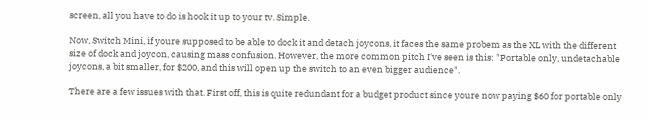screen, all you have to do is hook it up to your tv. Simple.

Now, Switch Mini, if youre supposed to be able to dock it and detach joycons, it faces the same probem as the XL with the different size of dock and joycon, causing mass confusion. However, the more common pitch I've seen is this: "Portable only, undetachable joycons, a bit smaller, for $200, and this will open up the switch to an even bigger audience".

There are a few issues with that. First off, this is quite redundant for a budget product since youre now paying $60 for portable only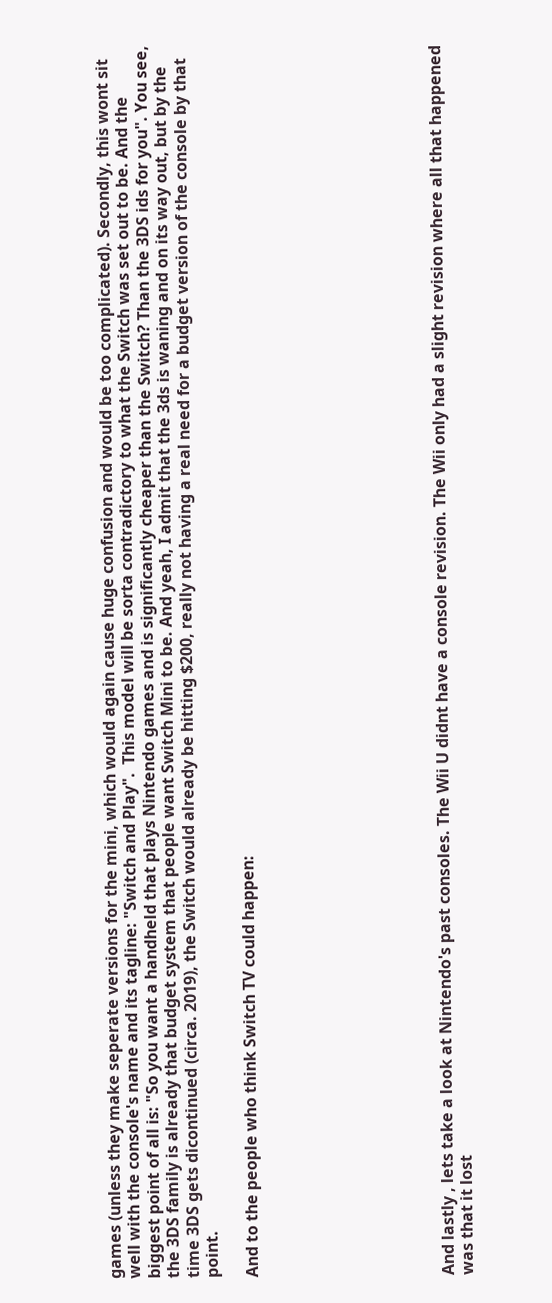games (unless they make seperate versions for the mini, which would again cause huge confusion and would be too complicated). Secondly, this wont sit well with the console's name and its tagline: "Switch and Play".  This model will be sorta contradictory to what the Switch was set out to be. And the biggest point of all is: "So you want a handheld that plays Nintendo games and is significantly cheaper than the Switch? Than the 3DS ids for you". You see, the 3DS family is already that budget system that people want Switch Mini to be. And yeah, I admit that the 3ds is waning and on its way out, but by the time 3DS gets dicontinued (circa. 2019), the Switch would already be hitting $200, really not having a real need for a budget version of the console by that point.

And to the people who think Switch TV could happen:









And lastly , lets take a look at Nintendo's past consoles. The Wii U didnt have a console revision. The Wii only had a slight revision where all that happened was that it lost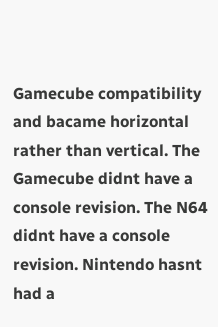Gamecube compatibility and bacame horizontal rather than vertical. The Gamecube didnt have a console revision. The N64 didnt have a console revision. Nintendo hasnt had a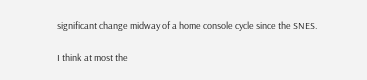significant change midway of a home console cycle since the SNES.

I think at most the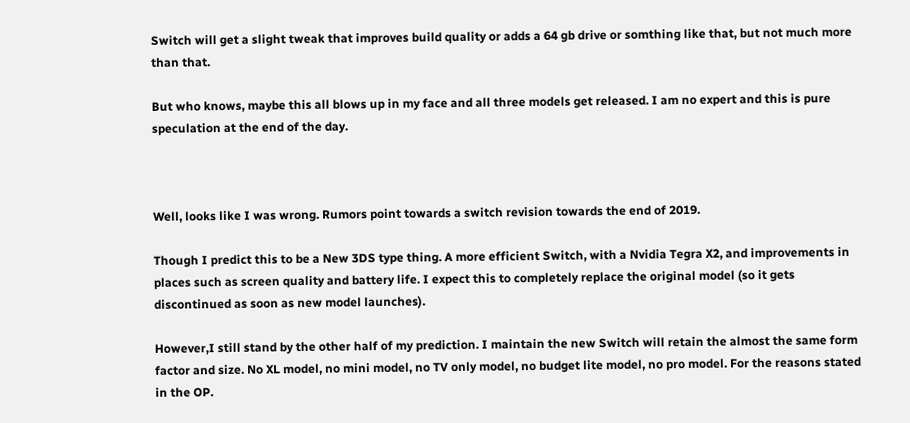Switch will get a slight tweak that improves build quality or adds a 64 gb drive or somthing like that, but not much more than that.

But who knows, maybe this all blows up in my face and all three models get released. I am no expert and this is pure speculation at the end of the day.



Well, looks like I was wrong. Rumors point towards a switch revision towards the end of 2019.

Though I predict this to be a New 3DS type thing. A more efficient Switch, with a Nvidia Tegra X2, and improvements in places such as screen quality and battery life. I expect this to completely replace the original model (so it gets discontinued as soon as new model launches).

However,I still stand by the other half of my prediction. I maintain the new Switch will retain the almost the same form factor and size. No XL model, no mini model, no TV only model, no budget lite model, no pro model. For the reasons stated in the OP.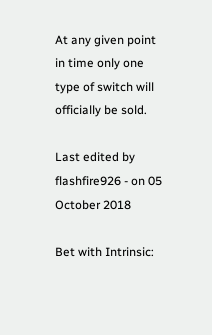At any given point in time only one type of switch will officially be sold.

Last edited by flashfire926 - on 05 October 2018

Bet with Intrinsic: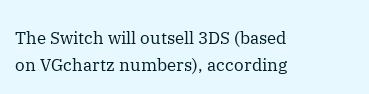The Switch will outsell 3DS (based on VGchartz numbers), according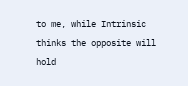to me, while Intrinsic thinks the opposite will hold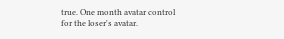true. One month avatar control for the loser's avatar.